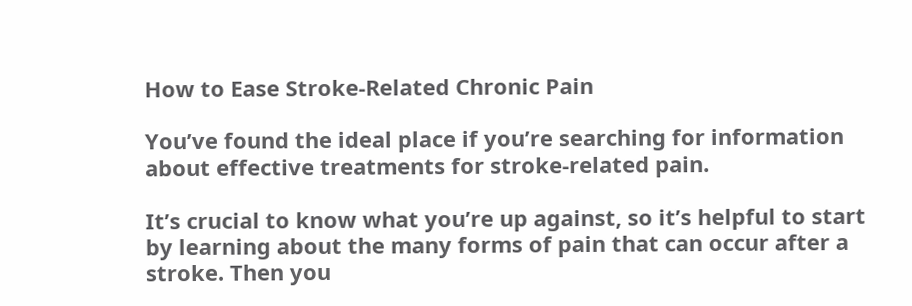How to Ease Stroke-Related Chronic Pain

You’ve found the ideal place if you’re searching for information about effective treatments for stroke-related pain.

It’s crucial to know what you’re up against, so it’s helpful to start by learning about the many forms of pain that can occur after a stroke. Then you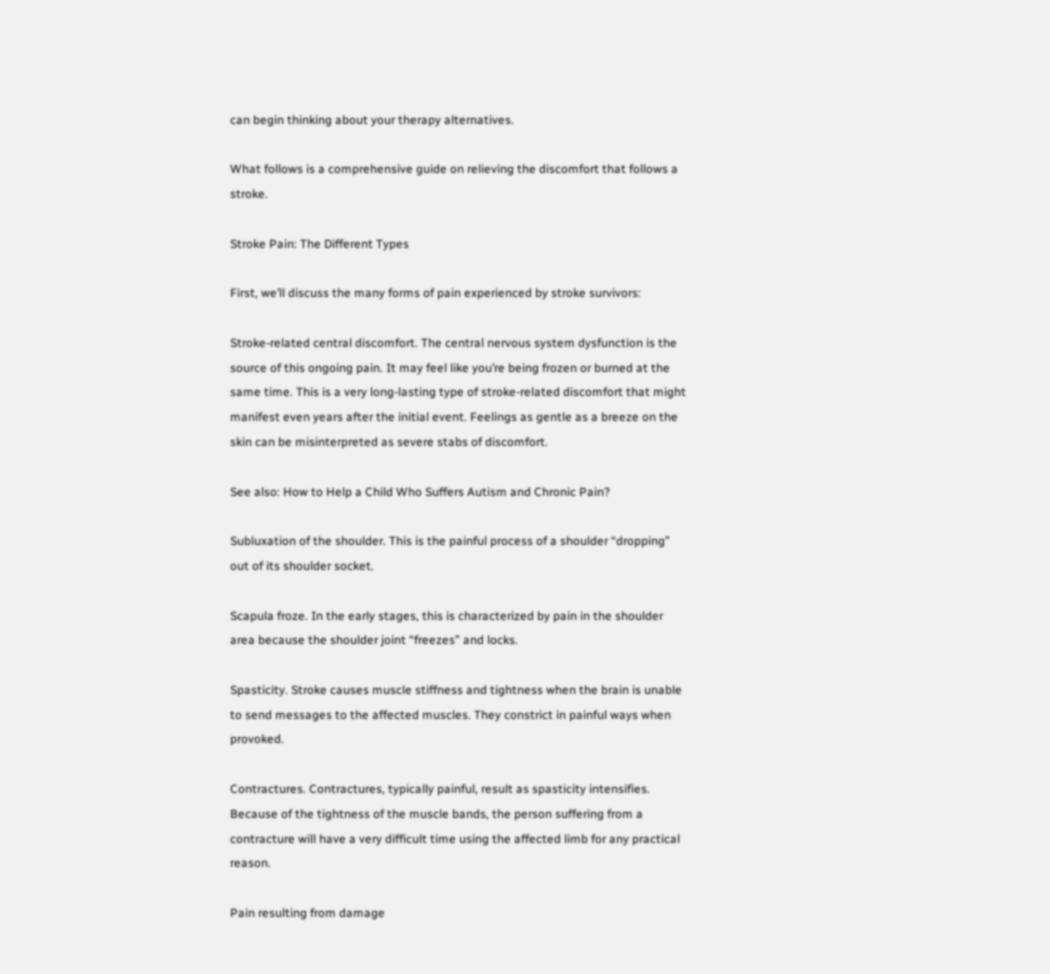can begin thinking about your therapy alternatives.

What follows is a comprehensive guide on relieving the discomfort that follows a stroke.

Stroke Pain: The Different Types

First, we’ll discuss the many forms of pain experienced by stroke survivors:

Stroke-related central discomfort. The central nervous system dysfunction is the source of this ongoing pain. It may feel like you’re being frozen or burned at the same time. This is a very long-lasting type of stroke-related discomfort that might manifest even years after the initial event. Feelings as gentle as a breeze on the skin can be misinterpreted as severe stabs of discomfort.

See also: How to Help a Child Who Suffers Autism and Chronic Pain?

Subluxation of the shoulder. This is the painful process of a shoulder “dropping” out of its shoulder socket.

Scapula froze. In the early stages, this is characterized by pain in the shoulder area because the shoulder joint “freezes” and locks.

Spasticity. Stroke causes muscle stiffness and tightness when the brain is unable to send messages to the affected muscles. They constrict in painful ways when provoked.

Contractures. Contractures, typically painful, result as spasticity intensifies. Because of the tightness of the muscle bands, the person suffering from a contracture will have a very difficult time using the affected limb for any practical reason.

Pain resulting from damage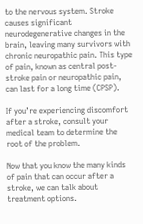to the nervous system. Stroke causes significant neurodegenerative changes in the brain, leaving many survivors with chronic neuropathic pain. This type of pain, known as central post-stroke pain or neuropathic pain, can last for a long time (CPSP).

If you’re experiencing discomfort after a stroke, consult your medical team to determine the root of the problem.

Now that you know the many kinds of pain that can occur after a stroke, we can talk about treatment options.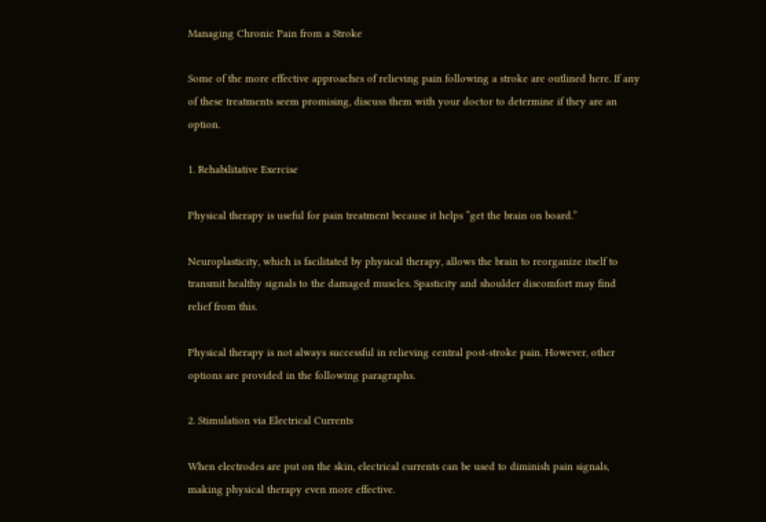Managing Chronic Pain from a Stroke

Some of the more effective approaches of relieving pain following a stroke are outlined here. If any of these treatments seem promising, discuss them with your doctor to determine if they are an option.

1. Rehabilitative Exercise

Physical therapy is useful for pain treatment because it helps “get the brain on board.”

Neuroplasticity, which is facilitated by physical therapy, allows the brain to reorganize itself to transmit healthy signals to the damaged muscles. Spasticity and shoulder discomfort may find relief from this.

Physical therapy is not always successful in relieving central post-stroke pain. However, other options are provided in the following paragraphs.

2. Stimulation via Electrical Currents

When electrodes are put on the skin, electrical currents can be used to diminish pain signals, making physical therapy even more effective.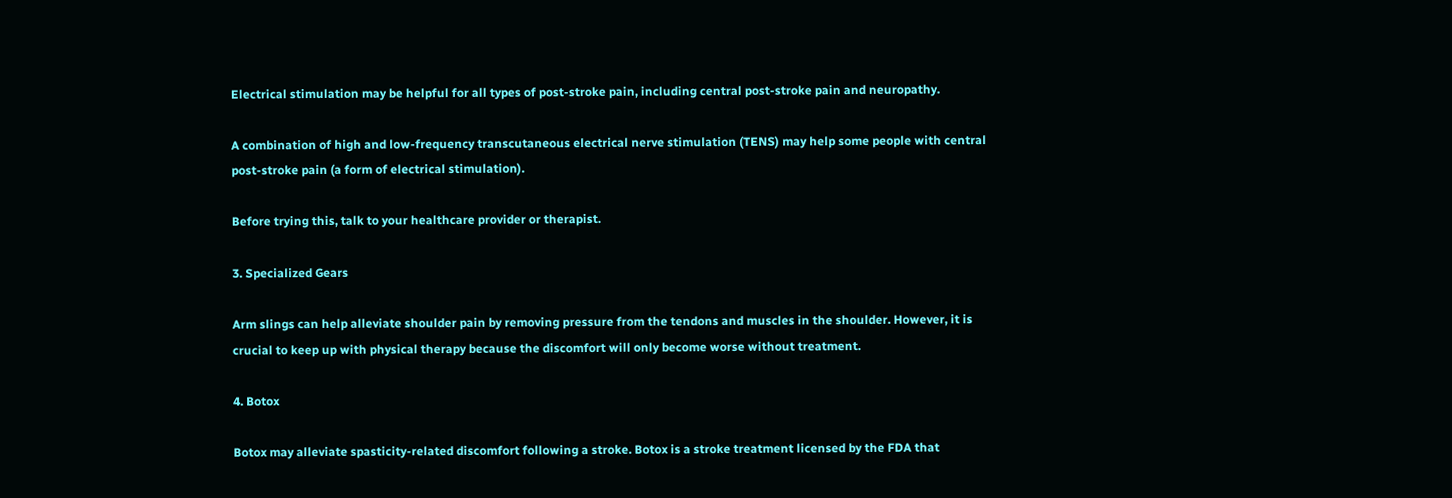Electrical stimulation may be helpful for all types of post-stroke pain, including central post-stroke pain and neuropathy.

A combination of high and low-frequency transcutaneous electrical nerve stimulation (TENS) may help some people with central post-stroke pain (a form of electrical stimulation).

Before trying this, talk to your healthcare provider or therapist.

3. Specialized Gears

Arm slings can help alleviate shoulder pain by removing pressure from the tendons and muscles in the shoulder. However, it is crucial to keep up with physical therapy because the discomfort will only become worse without treatment.

4. Botox

Botox may alleviate spasticity-related discomfort following a stroke. Botox is a stroke treatment licensed by the FDA that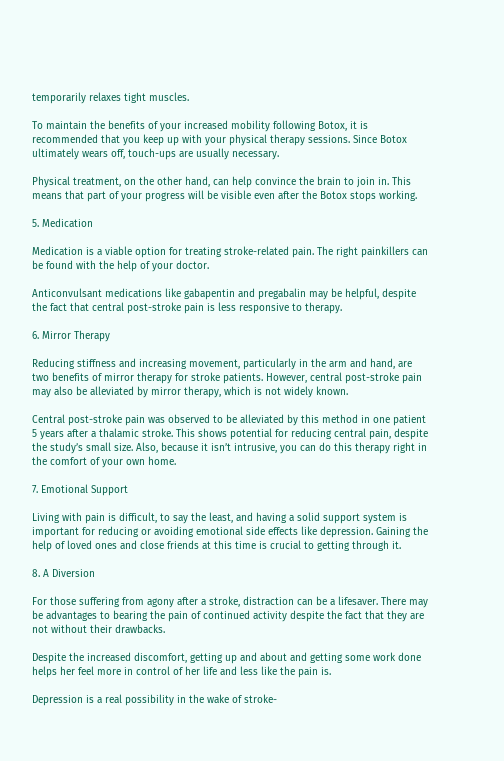temporarily relaxes tight muscles.

To maintain the benefits of your increased mobility following Botox, it is recommended that you keep up with your physical therapy sessions. Since Botox ultimately wears off, touch-ups are usually necessary.

Physical treatment, on the other hand, can help convince the brain to join in. This means that part of your progress will be visible even after the Botox stops working.

5. Medication

Medication is a viable option for treating stroke-related pain. The right painkillers can be found with the help of your doctor.

Anticonvulsant medications like gabapentin and pregabalin may be helpful, despite the fact that central post-stroke pain is less responsive to therapy.

6. Mirror Therapy

Reducing stiffness and increasing movement, particularly in the arm and hand, are two benefits of mirror therapy for stroke patients. However, central post-stroke pain may also be alleviated by mirror therapy, which is not widely known.

Central post-stroke pain was observed to be alleviated by this method in one patient 5 years after a thalamic stroke. This shows potential for reducing central pain, despite the study’s small size. Also, because it isn’t intrusive, you can do this therapy right in the comfort of your own home.

7. Emotional Support

Living with pain is difficult, to say the least, and having a solid support system is important for reducing or avoiding emotional side effects like depression. Gaining the help of loved ones and close friends at this time is crucial to getting through it.

8. A Diversion

For those suffering from agony after a stroke, distraction can be a lifesaver. There may be advantages to bearing the pain of continued activity despite the fact that they are not without their drawbacks.

Despite the increased discomfort, getting up and about and getting some work done helps her feel more in control of her life and less like the pain is.

Depression is a real possibility in the wake of stroke-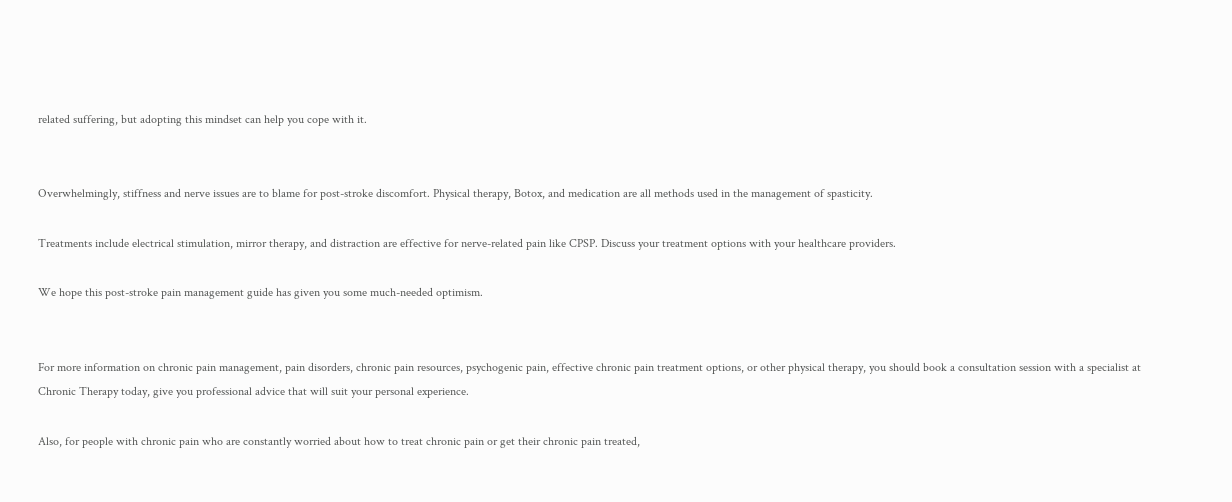related suffering, but adopting this mindset can help you cope with it.


Overwhelmingly, stiffness and nerve issues are to blame for post-stroke discomfort. Physical therapy, Botox, and medication are all methods used in the management of spasticity.

Treatments include electrical stimulation, mirror therapy, and distraction are effective for nerve-related pain like CPSP. Discuss your treatment options with your healthcare providers.

We hope this post-stroke pain management guide has given you some much-needed optimism.


For more information on chronic pain management, pain disorders, chronic pain resources, psychogenic pain, effective chronic pain treatment options, or other physical therapy, you should book a consultation session with a specialist at Chronic Therapy today, give you professional advice that will suit your personal experience.

Also, for people with chronic pain who are constantly worried about how to treat chronic pain or get their chronic pain treated,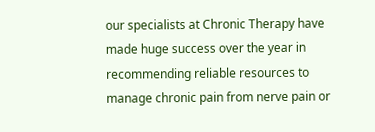our specialists at Chronic Therapy have made huge success over the year in recommending reliable resources to manage chronic pain from nerve pain or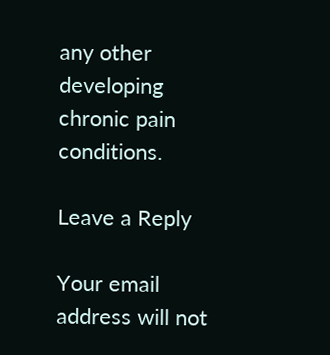any other developing chronic pain conditions.

Leave a Reply

Your email address will not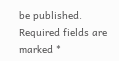be published. Required fields are marked *